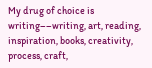My drug of choice is writing––writing, art, reading, inspiration, books, creativity, process, craft,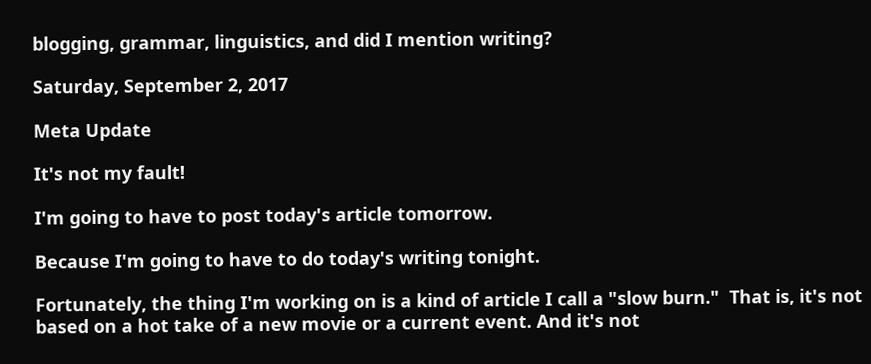blogging, grammar, linguistics, and did I mention writing?

Saturday, September 2, 2017

Meta Update

It's not my fault!

I'm going to have to post today's article tomorrow.

Because I'm going to have to do today's writing tonight.

Fortunately, the thing I'm working on is a kind of article I call a "slow burn."  That is, it's not based on a hot take of a new movie or a current event. And it's not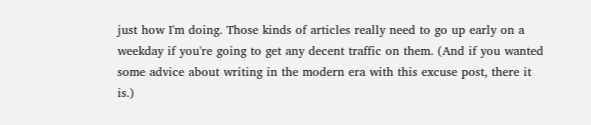just how I'm doing. Those kinds of articles really need to go up early on a weekday if you're going to get any decent traffic on them. (And if you wanted some advice about writing in the modern era with this excuse post, there it is.)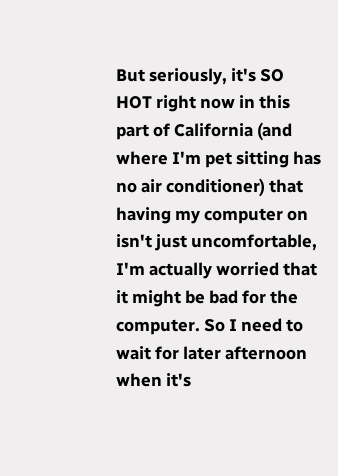But seriously, it's SO HOT right now in this part of California (and where I'm pet sitting has no air conditioner) that having my computer on isn't just uncomfortable, I'm actually worried that it might be bad for the computer. So I need to wait for later afternoon when it's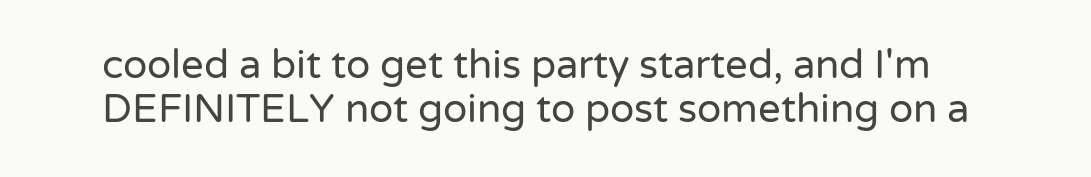cooled a bit to get this party started, and I'm DEFINITELY not going to post something on a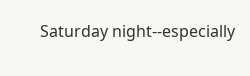Saturday night--especially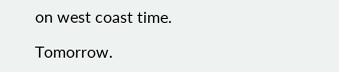on west coast time.

Tomorrow.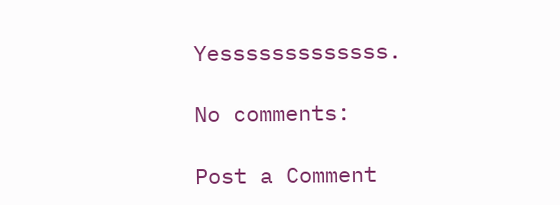Yesssssssssssss.

No comments:

Post a Comment